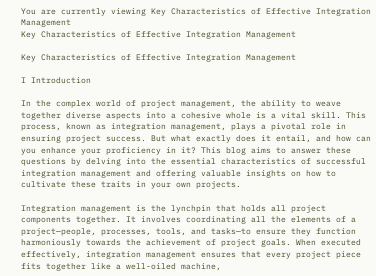You are currently viewing Key Characteristics of Effective Integration Management
Key Characteristics of Effective Integration Management

Key Characteristics of Effective Integration Management

I Introduction

In the complex world of project management, the ability to weave together diverse aspects into a cohesive whole is a vital skill. This process, known as integration management, plays a pivotal role in ensuring project success. But what exactly does it entail, and how can you enhance your proficiency in it? This blog aims to answer these questions by delving into the essential characteristics of successful integration management and offering valuable insights on how to cultivate these traits in your own projects.

Integration management is the lynchpin that holds all project components together. It involves coordinating all the elements of a project—people, processes, tools, and tasks—to ensure they function harmoniously towards the achievement of project goals. When executed effectively, integration management ensures that every project piece fits together like a well-oiled machine,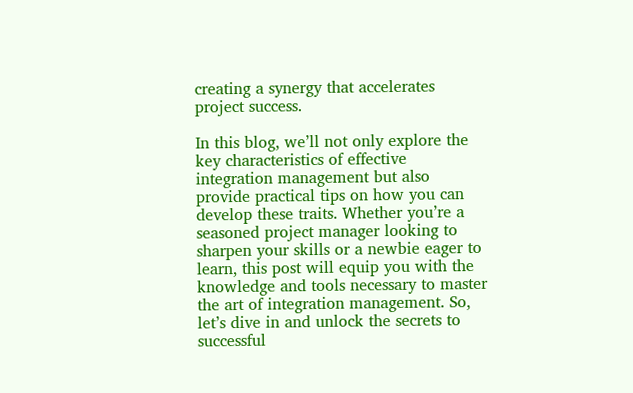creating a synergy that accelerates project success.

In this blog, we’ll not only explore the key characteristics of effective integration management but also provide practical tips on how you can develop these traits. Whether you’re a seasoned project manager looking to sharpen your skills or a newbie eager to learn, this post will equip you with the knowledge and tools necessary to master the art of integration management. So, let’s dive in and unlock the secrets to successful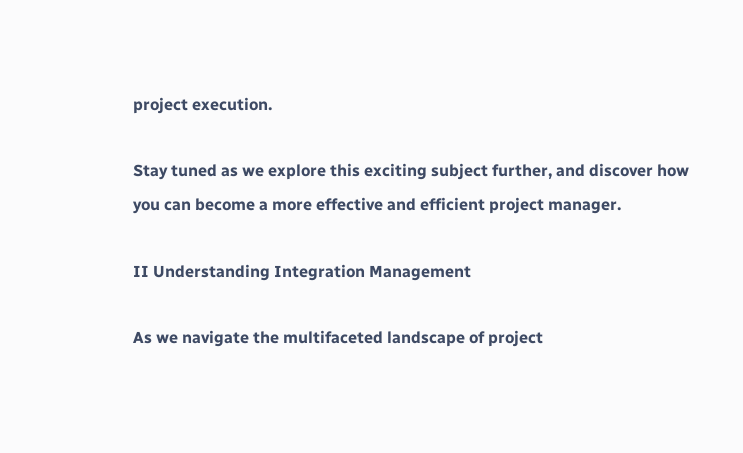project execution.

Stay tuned as we explore this exciting subject further, and discover how you can become a more effective and efficient project manager.

II Understanding Integration Management

As we navigate the multifaceted landscape of project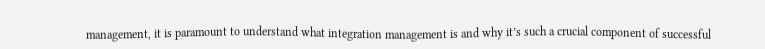management, it is paramount to understand what integration management is and why it’s such a crucial component of successful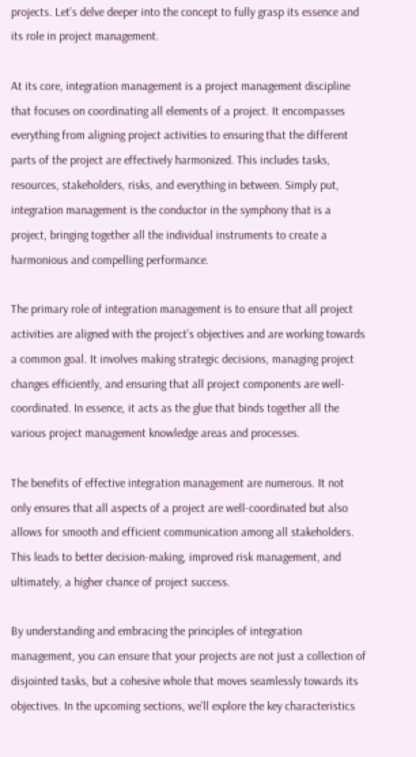projects. Let’s delve deeper into the concept to fully grasp its essence and its role in project management.

At its core, integration management is a project management discipline that focuses on coordinating all elements of a project. It encompasses everything from aligning project activities to ensuring that the different parts of the project are effectively harmonized. This includes tasks, resources, stakeholders, risks, and everything in between. Simply put, integration management is the conductor in the symphony that is a project, bringing together all the individual instruments to create a harmonious and compelling performance.

The primary role of integration management is to ensure that all project activities are aligned with the project’s objectives and are working towards a common goal. It involves making strategic decisions, managing project changes efficiently, and ensuring that all project components are well-coordinated. In essence, it acts as the glue that binds together all the various project management knowledge areas and processes.

The benefits of effective integration management are numerous. It not only ensures that all aspects of a project are well-coordinated but also allows for smooth and efficient communication among all stakeholders. This leads to better decision-making, improved risk management, and ultimately, a higher chance of project success.

By understanding and embracing the principles of integration management, you can ensure that your projects are not just a collection of disjointed tasks, but a cohesive whole that moves seamlessly towards its objectives. In the upcoming sections, we’ll explore the key characteristics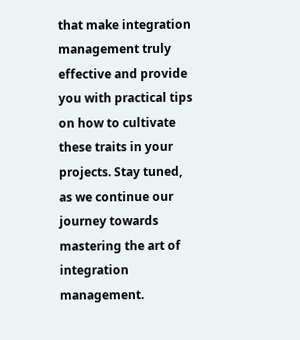that make integration management truly effective and provide you with practical tips on how to cultivate these traits in your projects. Stay tuned, as we continue our journey towards mastering the art of integration management.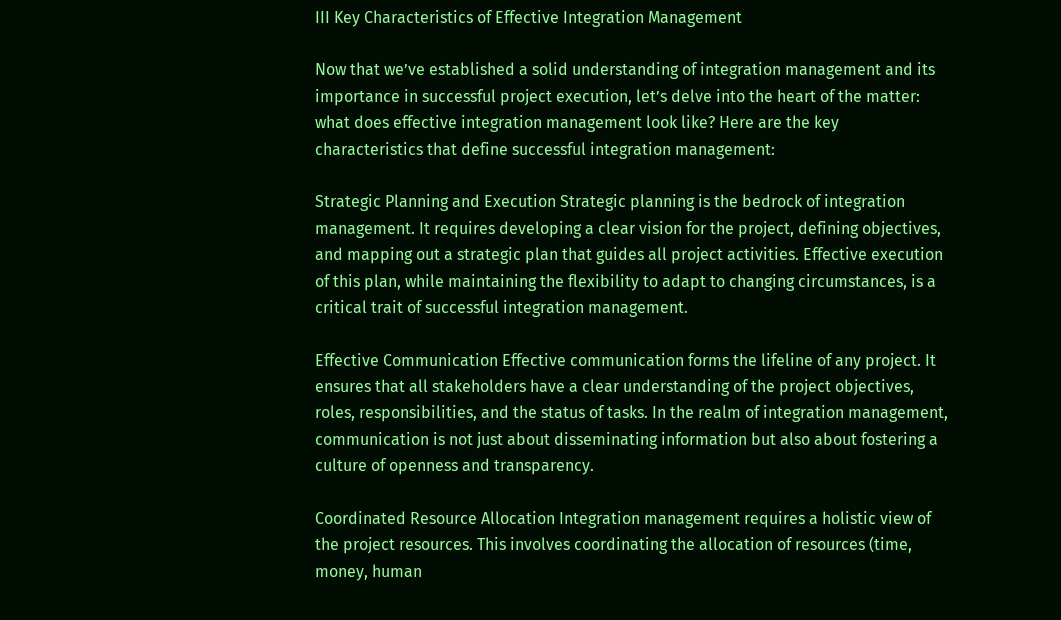III Key Characteristics of Effective Integration Management

Now that we’ve established a solid understanding of integration management and its importance in successful project execution, let’s delve into the heart of the matter: what does effective integration management look like? Here are the key characteristics that define successful integration management:

Strategic Planning and Execution Strategic planning is the bedrock of integration management. It requires developing a clear vision for the project, defining objectives, and mapping out a strategic plan that guides all project activities. Effective execution of this plan, while maintaining the flexibility to adapt to changing circumstances, is a critical trait of successful integration management.

Effective Communication Effective communication forms the lifeline of any project. It ensures that all stakeholders have a clear understanding of the project objectives, roles, responsibilities, and the status of tasks. In the realm of integration management, communication is not just about disseminating information but also about fostering a culture of openness and transparency.

Coordinated Resource Allocation Integration management requires a holistic view of the project resources. This involves coordinating the allocation of resources (time, money, human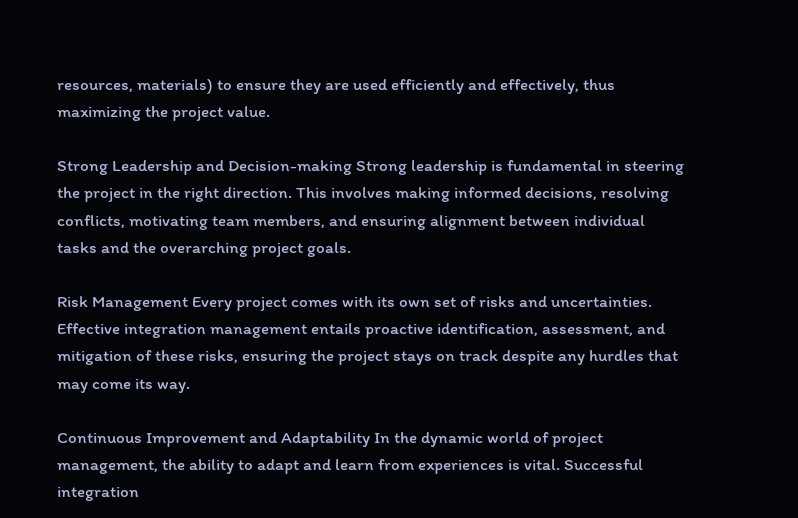resources, materials) to ensure they are used efficiently and effectively, thus maximizing the project value.

Strong Leadership and Decision-making Strong leadership is fundamental in steering the project in the right direction. This involves making informed decisions, resolving conflicts, motivating team members, and ensuring alignment between individual tasks and the overarching project goals.

Risk Management Every project comes with its own set of risks and uncertainties. Effective integration management entails proactive identification, assessment, and mitigation of these risks, ensuring the project stays on track despite any hurdles that may come its way.

Continuous Improvement and Adaptability In the dynamic world of project management, the ability to adapt and learn from experiences is vital. Successful integration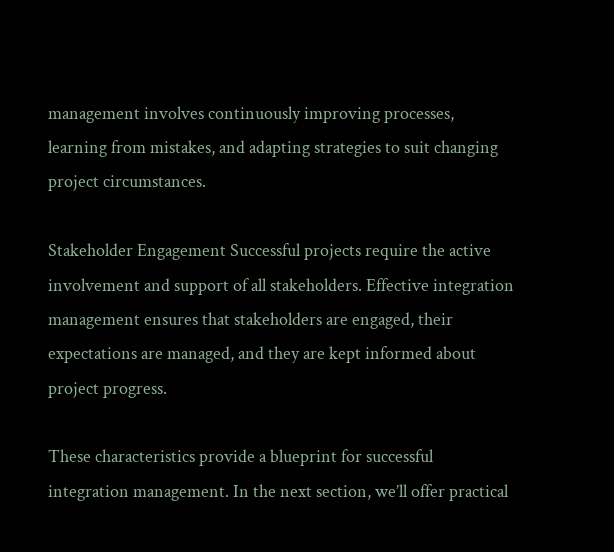management involves continuously improving processes, learning from mistakes, and adapting strategies to suit changing project circumstances.

Stakeholder Engagement Successful projects require the active involvement and support of all stakeholders. Effective integration management ensures that stakeholders are engaged, their expectations are managed, and they are kept informed about project progress.

These characteristics provide a blueprint for successful integration management. In the next section, we’ll offer practical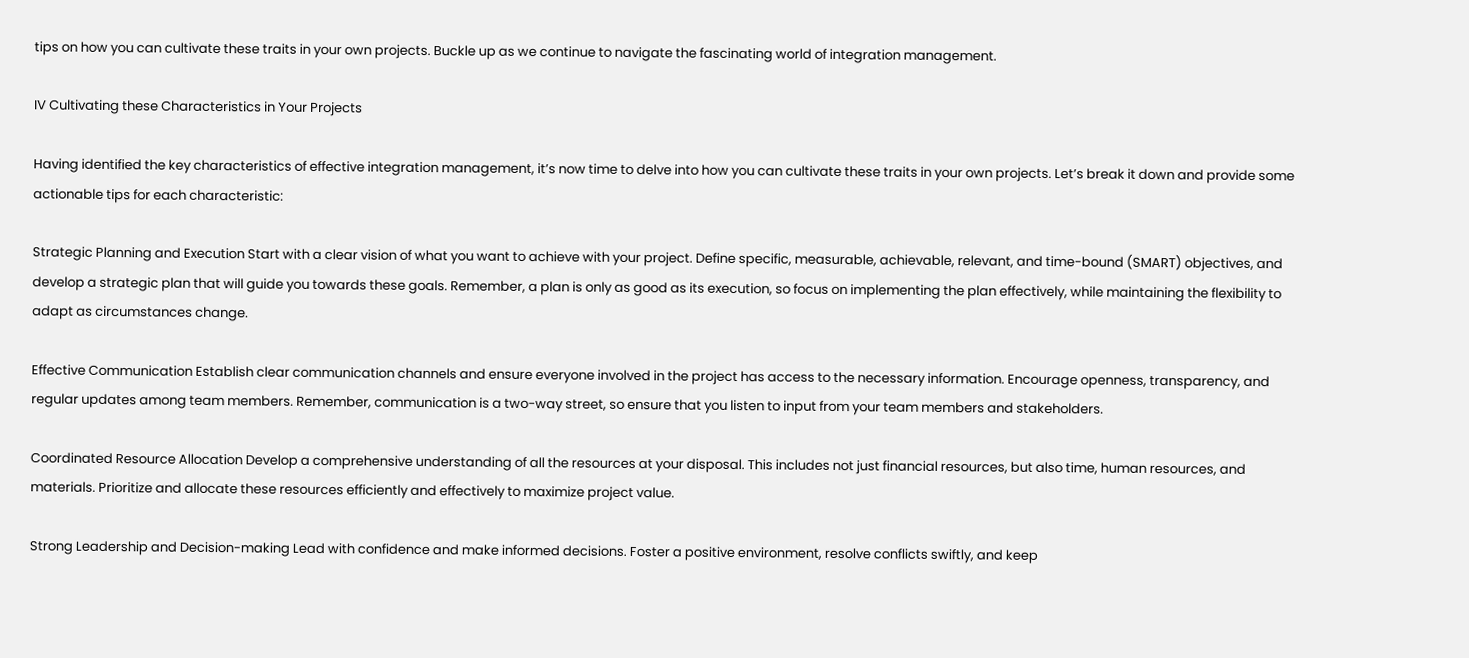tips on how you can cultivate these traits in your own projects. Buckle up as we continue to navigate the fascinating world of integration management.

IV Cultivating these Characteristics in Your Projects

Having identified the key characteristics of effective integration management, it’s now time to delve into how you can cultivate these traits in your own projects. Let’s break it down and provide some actionable tips for each characteristic:

Strategic Planning and Execution Start with a clear vision of what you want to achieve with your project. Define specific, measurable, achievable, relevant, and time-bound (SMART) objectives, and develop a strategic plan that will guide you towards these goals. Remember, a plan is only as good as its execution, so focus on implementing the plan effectively, while maintaining the flexibility to adapt as circumstances change.

Effective Communication Establish clear communication channels and ensure everyone involved in the project has access to the necessary information. Encourage openness, transparency, and regular updates among team members. Remember, communication is a two-way street, so ensure that you listen to input from your team members and stakeholders.

Coordinated Resource Allocation Develop a comprehensive understanding of all the resources at your disposal. This includes not just financial resources, but also time, human resources, and materials. Prioritize and allocate these resources efficiently and effectively to maximize project value.

Strong Leadership and Decision-making Lead with confidence and make informed decisions. Foster a positive environment, resolve conflicts swiftly, and keep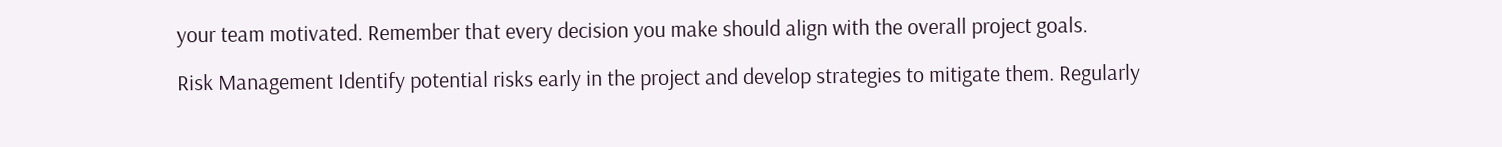your team motivated. Remember that every decision you make should align with the overall project goals.

Risk Management Identify potential risks early in the project and develop strategies to mitigate them. Regularly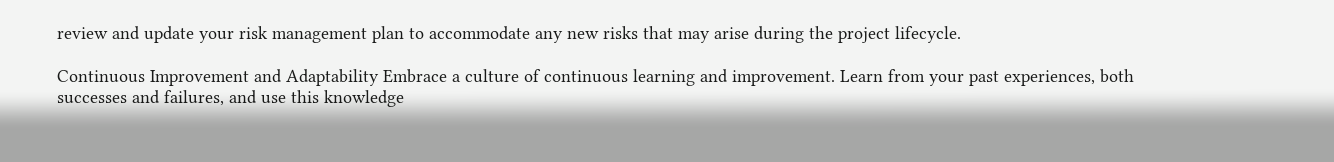review and update your risk management plan to accommodate any new risks that may arise during the project lifecycle.

Continuous Improvement and Adaptability Embrace a culture of continuous learning and improvement. Learn from your past experiences, both successes and failures, and use this knowledge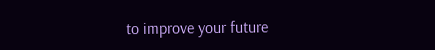to improve your future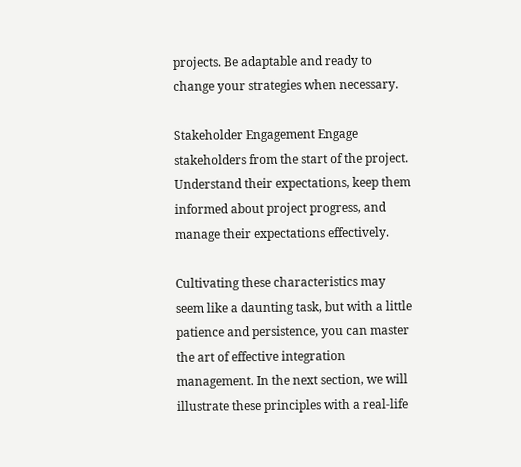projects. Be adaptable and ready to change your strategies when necessary.

Stakeholder Engagement Engage stakeholders from the start of the project. Understand their expectations, keep them informed about project progress, and manage their expectations effectively.

Cultivating these characteristics may seem like a daunting task, but with a little patience and persistence, you can master the art of effective integration management. In the next section, we will illustrate these principles with a real-life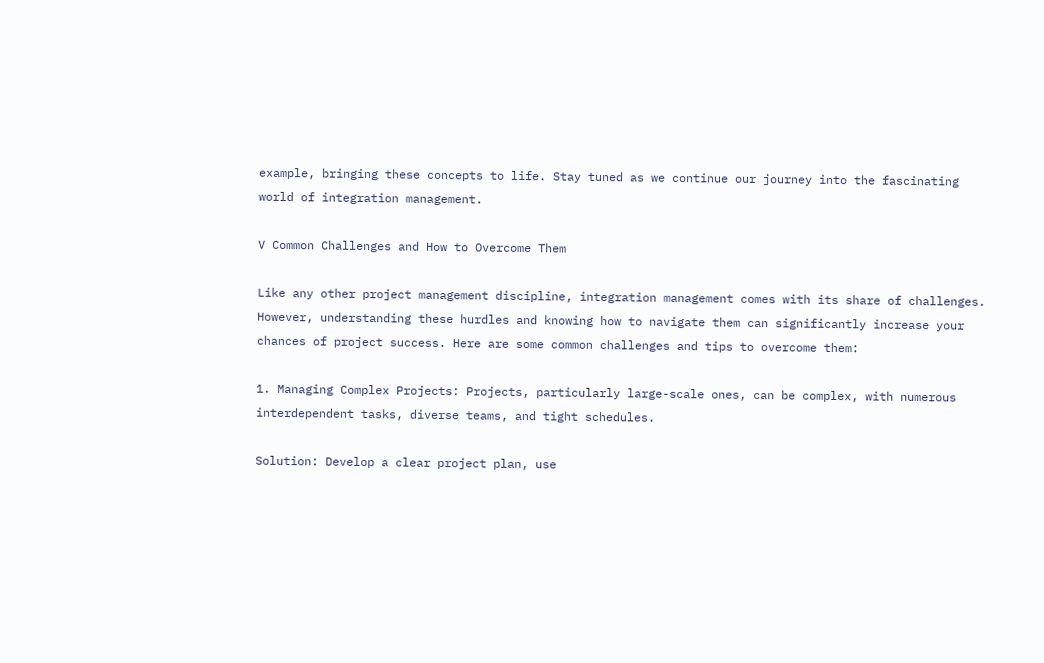example, bringing these concepts to life. Stay tuned as we continue our journey into the fascinating world of integration management.

V Common Challenges and How to Overcome Them

Like any other project management discipline, integration management comes with its share of challenges. However, understanding these hurdles and knowing how to navigate them can significantly increase your chances of project success. Here are some common challenges and tips to overcome them:

1. Managing Complex Projects: Projects, particularly large-scale ones, can be complex, with numerous interdependent tasks, diverse teams, and tight schedules.

Solution: Develop a clear project plan, use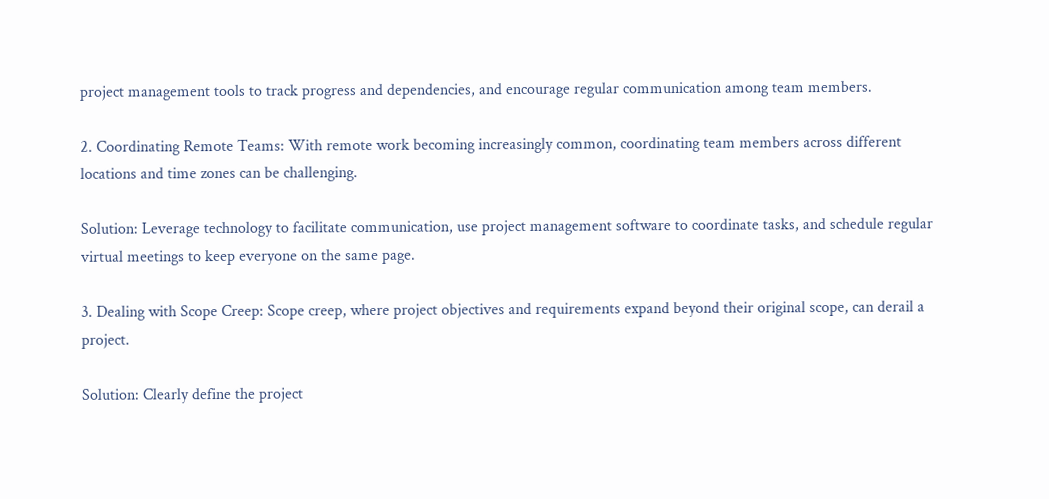project management tools to track progress and dependencies, and encourage regular communication among team members.

2. Coordinating Remote Teams: With remote work becoming increasingly common, coordinating team members across different locations and time zones can be challenging.

Solution: Leverage technology to facilitate communication, use project management software to coordinate tasks, and schedule regular virtual meetings to keep everyone on the same page.

3. Dealing with Scope Creep: Scope creep, where project objectives and requirements expand beyond their original scope, can derail a project.

Solution: Clearly define the project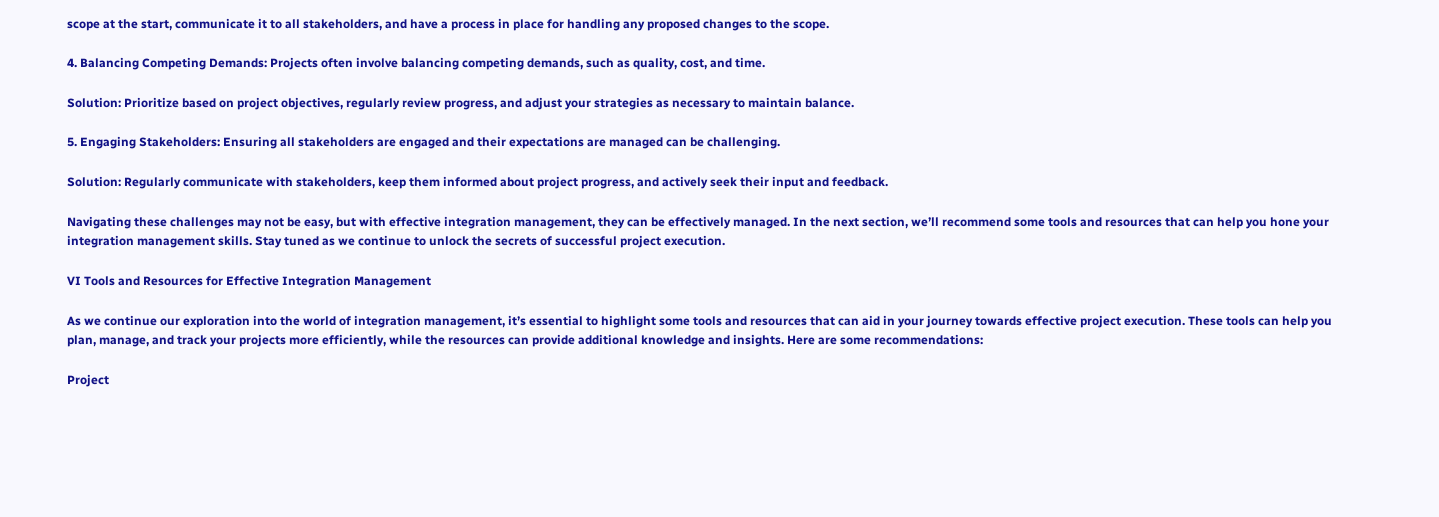scope at the start, communicate it to all stakeholders, and have a process in place for handling any proposed changes to the scope.

4. Balancing Competing Demands: Projects often involve balancing competing demands, such as quality, cost, and time.

Solution: Prioritize based on project objectives, regularly review progress, and adjust your strategies as necessary to maintain balance.

5. Engaging Stakeholders: Ensuring all stakeholders are engaged and their expectations are managed can be challenging.

Solution: Regularly communicate with stakeholders, keep them informed about project progress, and actively seek their input and feedback.

Navigating these challenges may not be easy, but with effective integration management, they can be effectively managed. In the next section, we’ll recommend some tools and resources that can help you hone your integration management skills. Stay tuned as we continue to unlock the secrets of successful project execution.

VI Tools and Resources for Effective Integration Management

As we continue our exploration into the world of integration management, it’s essential to highlight some tools and resources that can aid in your journey towards effective project execution. These tools can help you plan, manage, and track your projects more efficiently, while the resources can provide additional knowledge and insights. Here are some recommendations:

Project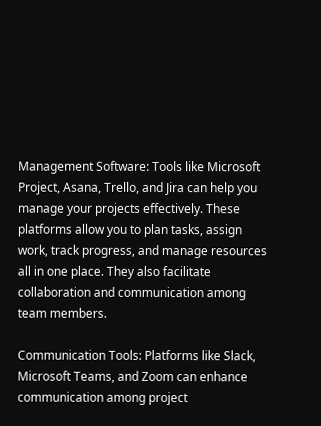Management Software: Tools like Microsoft Project, Asana, Trello, and Jira can help you manage your projects effectively. These platforms allow you to plan tasks, assign work, track progress, and manage resources all in one place. They also facilitate collaboration and communication among team members.

Communication Tools: Platforms like Slack, Microsoft Teams, and Zoom can enhance communication among project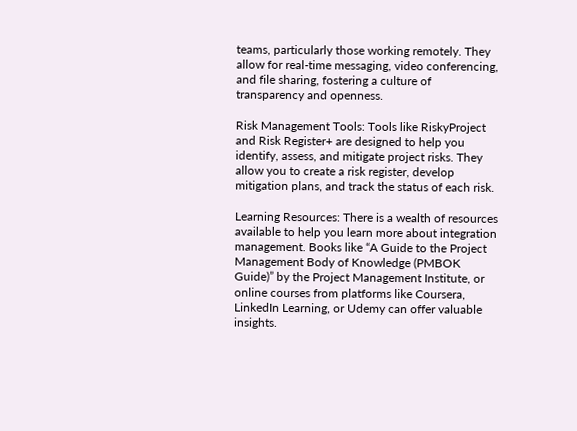teams, particularly those working remotely. They allow for real-time messaging, video conferencing, and file sharing, fostering a culture of transparency and openness.

Risk Management Tools: Tools like RiskyProject and Risk Register+ are designed to help you identify, assess, and mitigate project risks. They allow you to create a risk register, develop mitigation plans, and track the status of each risk.

Learning Resources: There is a wealth of resources available to help you learn more about integration management. Books like “A Guide to the Project Management Body of Knowledge (PMBOK Guide)” by the Project Management Institute, or online courses from platforms like Coursera, LinkedIn Learning, or Udemy can offer valuable insights.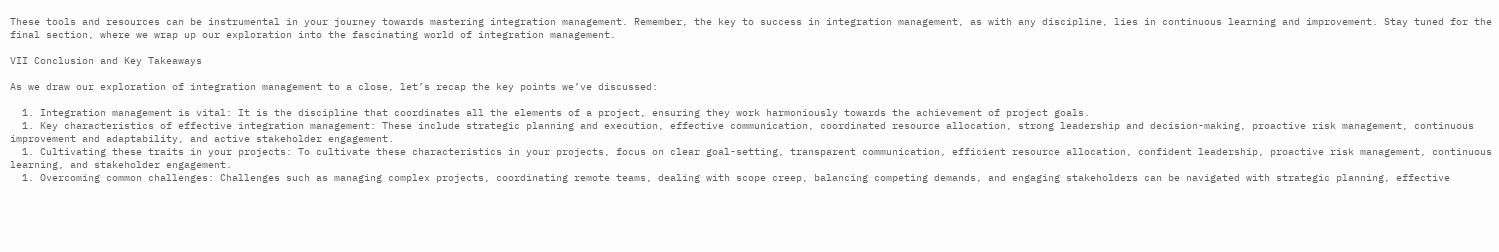These tools and resources can be instrumental in your journey towards mastering integration management. Remember, the key to success in integration management, as with any discipline, lies in continuous learning and improvement. Stay tuned for the final section, where we wrap up our exploration into the fascinating world of integration management.

VII Conclusion and Key Takeaways

As we draw our exploration of integration management to a close, let’s recap the key points we’ve discussed:

  1. Integration management is vital: It is the discipline that coordinates all the elements of a project, ensuring they work harmoniously towards the achievement of project goals.
  1. Key characteristics of effective integration management: These include strategic planning and execution, effective communication, coordinated resource allocation, strong leadership and decision-making, proactive risk management, continuous improvement and adaptability, and active stakeholder engagement.
  1. Cultivating these traits in your projects: To cultivate these characteristics in your projects, focus on clear goal-setting, transparent communication, efficient resource allocation, confident leadership, proactive risk management, continuous learning, and stakeholder engagement.
  1. Overcoming common challenges: Challenges such as managing complex projects, coordinating remote teams, dealing with scope creep, balancing competing demands, and engaging stakeholders can be navigated with strategic planning, effective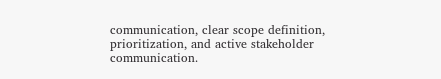communication, clear scope definition, prioritization, and active stakeholder communication.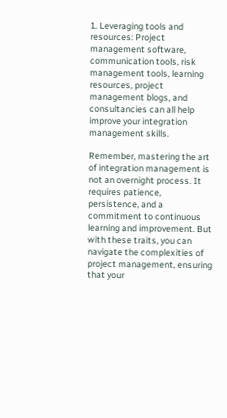1. Leveraging tools and resources: Project management software, communication tools, risk management tools, learning resources, project management blogs, and consultancies can all help improve your integration management skills.

Remember, mastering the art of integration management is not an overnight process. It requires patience, persistence, and a commitment to continuous learning and improvement. But with these traits, you can navigate the complexities of project management, ensuring that your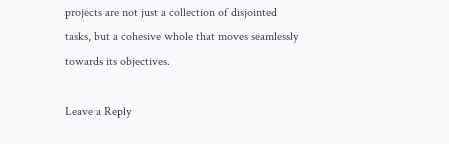projects are not just a collection of disjointed tasks, but a cohesive whole that moves seamlessly towards its objectives.

Leave a Reply